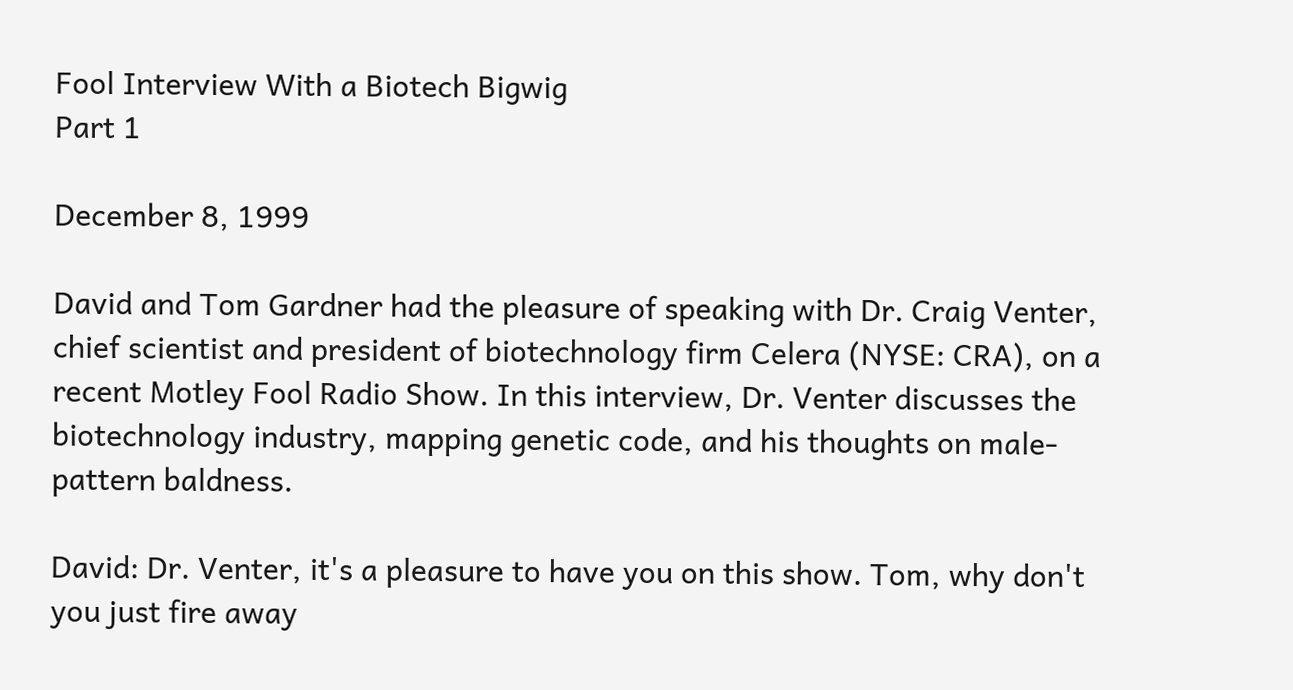Fool Interview With a Biotech Bigwig
Part 1

December 8, 1999

David and Tom Gardner had the pleasure of speaking with Dr. Craig Venter, chief scientist and president of biotechnology firm Celera (NYSE: CRA), on a recent Motley Fool Radio Show. In this interview, Dr. Venter discusses the biotechnology industry, mapping genetic code, and his thoughts on male-pattern baldness.

David: Dr. Venter, it's a pleasure to have you on this show. Tom, why don't you just fire away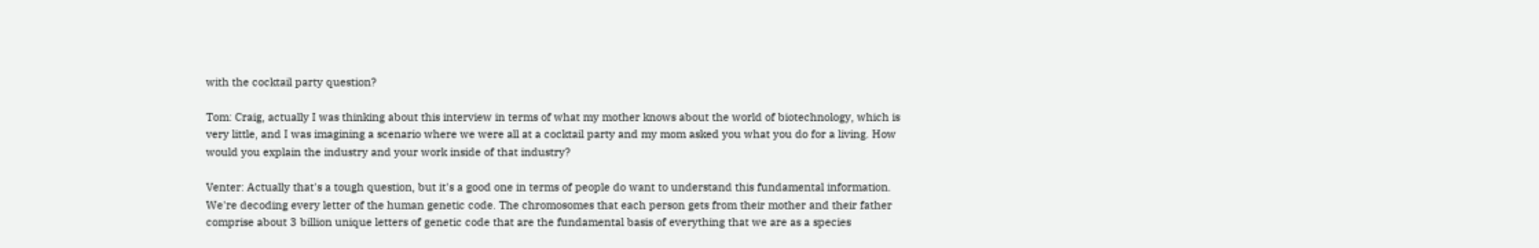with the cocktail party question?

Tom: Craig, actually I was thinking about this interview in terms of what my mother knows about the world of biotechnology, which is very little, and I was imagining a scenario where we were all at a cocktail party and my mom asked you what you do for a living. How would you explain the industry and your work inside of that industry?

Venter: Actually that's a tough question, but it's a good one in terms of people do want to understand this fundamental information. We're decoding every letter of the human genetic code. The chromosomes that each person gets from their mother and their father comprise about 3 billion unique letters of genetic code that are the fundamental basis of everything that we are as a species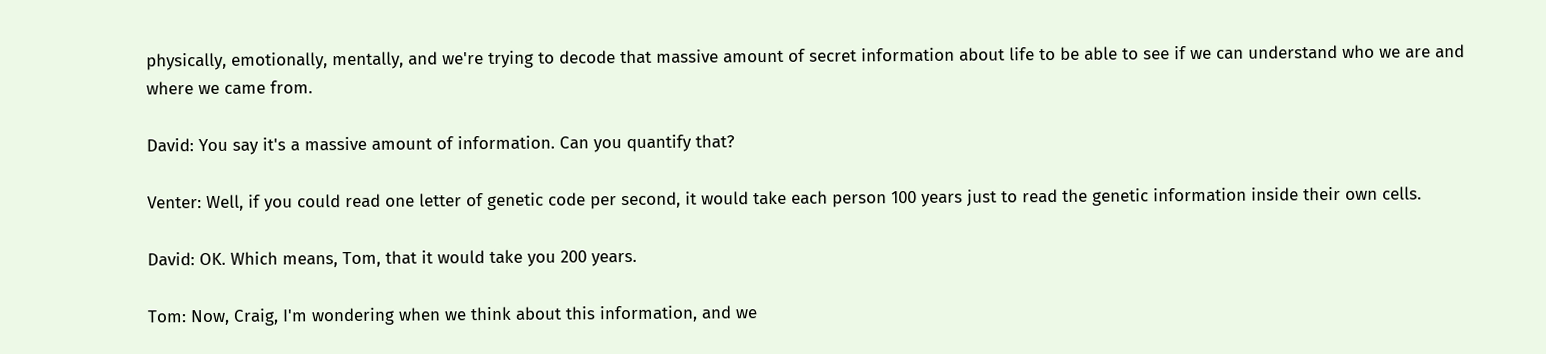physically, emotionally, mentally, and we're trying to decode that massive amount of secret information about life to be able to see if we can understand who we are and where we came from.

David: You say it's a massive amount of information. Can you quantify that?

Venter: Well, if you could read one letter of genetic code per second, it would take each person 100 years just to read the genetic information inside their own cells.

David: OK. Which means, Tom, that it would take you 200 years.

Tom: Now, Craig, I'm wondering when we think about this information, and we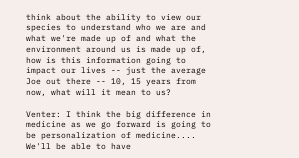think about the ability to view our species to understand who we are and what we're made up of and what the environment around us is made up of, how is this information going to impact our lives -- just the average Joe out there -- 10, 15 years from now, what will it mean to us?

Venter: I think the big difference in medicine as we go forward is going to be personalization of medicine.... We'll be able to have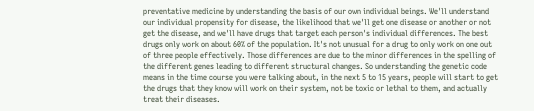preventative medicine by understanding the basis of our own individual beings. We'll understand our individual propensity for disease, the likelihood that we'll get one disease or another or not get the disease, and we'll have drugs that target each person's individual differences. The best drugs only work on about 60% of the population. It's not unusual for a drug to only work on one out of three people effectively. Those differences are due to the minor differences in the spelling of the different genes leading to different structural changes. So understanding the genetic code means in the time course you were talking about, in the next 5 to 15 years, people will start to get the drugs that they know will work on their system, not be toxic or lethal to them, and actually treat their diseases.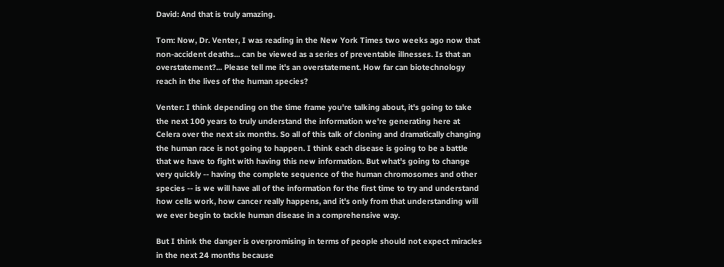David: And that is truly amazing.

Tom: Now, Dr. Venter, I was reading in the New York Times two weeks ago now that non-accident deaths... can be viewed as a series of preventable illnesses. Is that an overstatement?... Please tell me it's an overstatement. How far can biotechnology reach in the lives of the human species?

Venter: I think depending on the time frame you're talking about, it's going to take the next 100 years to truly understand the information we're generating here at Celera over the next six months. So all of this talk of cloning and dramatically changing the human race is not going to happen. I think each disease is going to be a battle that we have to fight with having this new information. But what's going to change very quickly -- having the complete sequence of the human chromosomes and other species -- is we will have all of the information for the first time to try and understand how cells work, how cancer really happens, and it's only from that understanding will we ever begin to tackle human disease in a comprehensive way.

But I think the danger is overpromising in terms of people should not expect miracles in the next 24 months because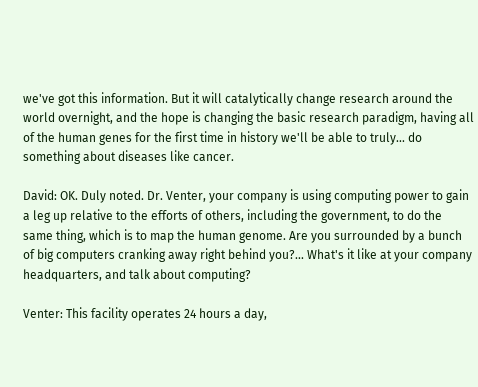we've got this information. But it will catalytically change research around the world overnight, and the hope is changing the basic research paradigm, having all of the human genes for the first time in history we'll be able to truly... do something about diseases like cancer.

David: OK. Duly noted. Dr. Venter, your company is using computing power to gain a leg up relative to the efforts of others, including the government, to do the same thing, which is to map the human genome. Are you surrounded by a bunch of big computers cranking away right behind you?... What's it like at your company headquarters, and talk about computing?

Venter: This facility operates 24 hours a day,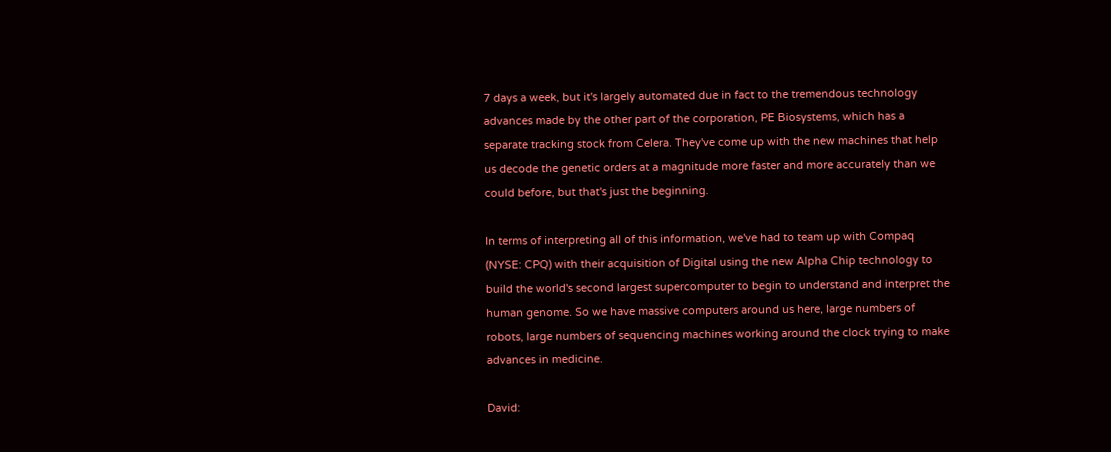7 days a week, but it's largely automated due in fact to the tremendous technology advances made by the other part of the corporation, PE Biosystems, which has a separate tracking stock from Celera. They've come up with the new machines that help us decode the genetic orders at a magnitude more faster and more accurately than we could before, but that's just the beginning.

In terms of interpreting all of this information, we've had to team up with Compaq (NYSE: CPQ) with their acquisition of Digital using the new Alpha Chip technology to build the world's second largest supercomputer to begin to understand and interpret the human genome. So we have massive computers around us here, large numbers of robots, large numbers of sequencing machines working around the clock trying to make advances in medicine.

David: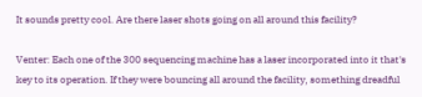It sounds pretty cool. Are there laser shots going on all around this facility?

Venter: Each one of the 300 sequencing machine has a laser incorporated into it that's key to its operation. If they were bouncing all around the facility, something dreadful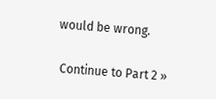would be wrong.

 Continue to Part 2 »